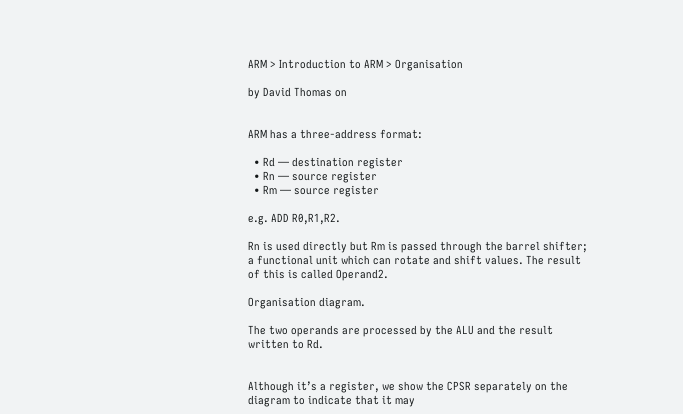ARM > Introduction to ARM > Organisation

by David Thomas on


ARM has a three-address format:

  • Rd — destination register
  • Rn — source register
  • Rm — source register

e.g. ADD R0,R1,R2.

Rn is used directly but Rm is passed through the barrel shifter; a functional unit which can rotate and shift values. The result of this is called Operand2.

Organisation diagram.

The two operands are processed by the ALU and the result written to Rd.


Although it’s a register, we show the CPSR separately on the diagram to indicate that it may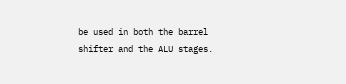be used in both the barrel shifter and the ALU stages.